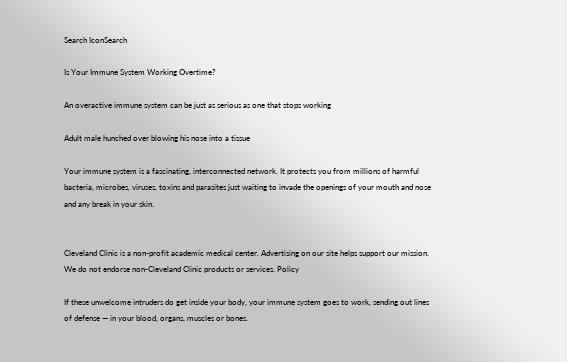Search IconSearch

Is Your Immune System Working Overtime?

An overactive immune system can be just as serious as one that stops working

Adult male hunched over blowing his nose into a tissue

Your immune system is a fascinating, interconnected network. It protects you from millions of harmful bacteria, microbes, viruses, toxins and parasites just waiting to invade the openings of your mouth and nose and any break in your skin.


Cleveland Clinic is a non-profit academic medical center. Advertising on our site helps support our mission. We do not endorse non-Cleveland Clinic products or services. Policy

If these unwelcome intruders do get inside your body, your immune system goes to work, sending out lines of defense — in your blood, organs, muscles or bones.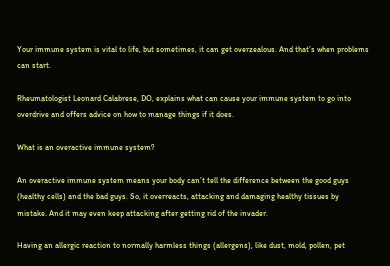Your immune system is vital to life, but sometimes, it can get overzealous. And that’s when problems can start.

Rheumatologist Leonard Calabrese, DO, explains what can cause your immune system to go into overdrive and offers advice on how to manage things if it does.

What is an overactive immune system?

An overactive immune system means your body can’t tell the difference between the good guys (healthy cells) and the bad guys. So, it overreacts, attacking and damaging healthy tissues by mistake. And it may even keep attacking after getting rid of the invader.

Having an allergic reaction to normally harmless things (allergens), like dust, mold, pollen, pet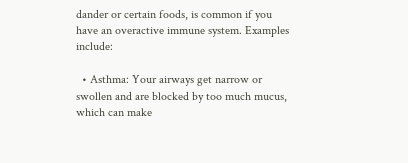dander or certain foods, is common if you have an overactive immune system. Examples include:

  • Asthma: Your airways get narrow or swollen and are blocked by too much mucus, which can make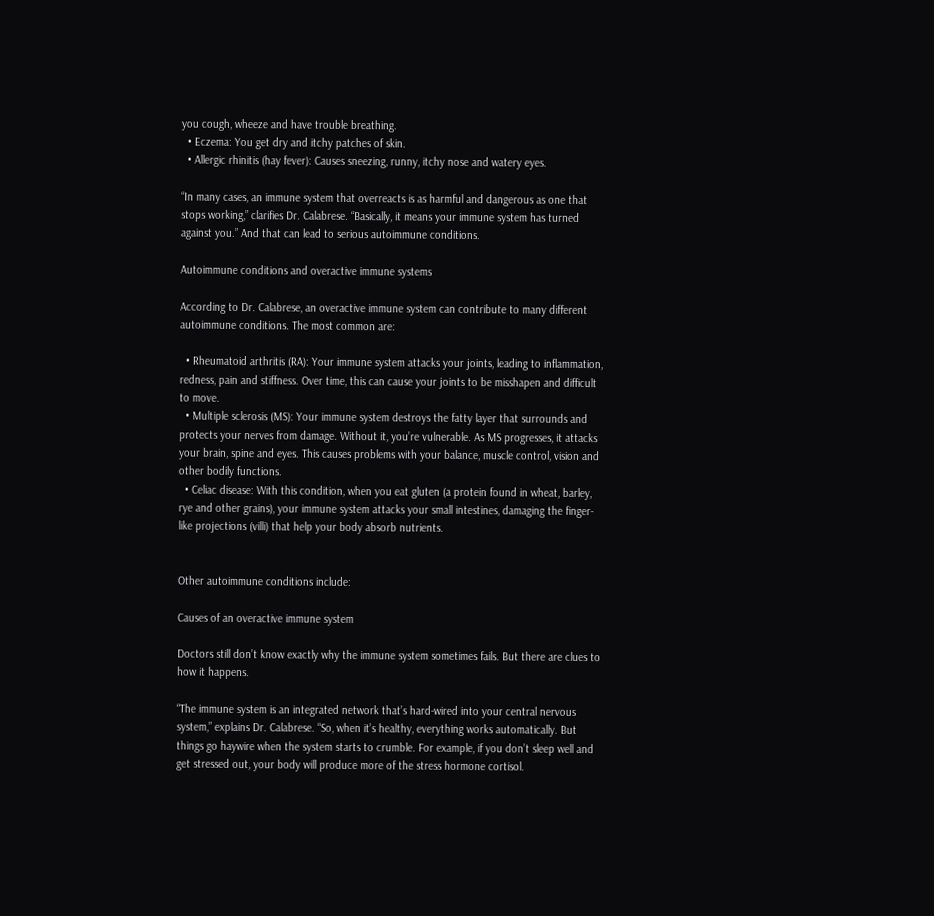you cough, wheeze and have trouble breathing.
  • Eczema: You get dry and itchy patches of skin.
  • Allergic rhinitis (hay fever): Causes sneezing, runny, itchy nose and watery eyes.

“In many cases, an immune system that overreacts is as harmful and dangerous as one that stops working,” clarifies Dr. Calabrese. “Basically, it means your immune system has turned against you.” And that can lead to serious autoimmune conditions.

Autoimmune conditions and overactive immune systems

According to Dr. Calabrese, an overactive immune system can contribute to many different autoimmune conditions. The most common are:

  • Rheumatoid arthritis (RA): Your immune system attacks your joints, leading to inflammation, redness, pain and stiffness. Over time, this can cause your joints to be misshapen and difficult to move.
  • Multiple sclerosis (MS): Your immune system destroys the fatty layer that surrounds and protects your nerves from damage. Without it, you’re vulnerable. As MS progresses, it attacks your brain, spine and eyes. This causes problems with your balance, muscle control, vision and other bodily functions.
  • Celiac disease: With this condition, when you eat gluten (a protein found in wheat, barley, rye and other grains), your immune system attacks your small intestines, damaging the finger-like projections (villi) that help your body absorb nutrients.


Other autoimmune conditions include:

Causes of an overactive immune system

Doctors still don’t know exactly why the immune system sometimes fails. But there are clues to how it happens.

“The immune system is an integrated network that’s hard-wired into your central nervous system,” explains Dr. Calabrese. “So, when it’s healthy, everything works automatically. But things go haywire when the system starts to crumble. For example, if you don’t sleep well and get stressed out, your body will produce more of the stress hormone cortisol.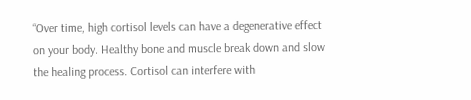“Over time, high cortisol levels can have a degenerative effect on your body. Healthy bone and muscle break down and slow the healing process. Cortisol can interfere with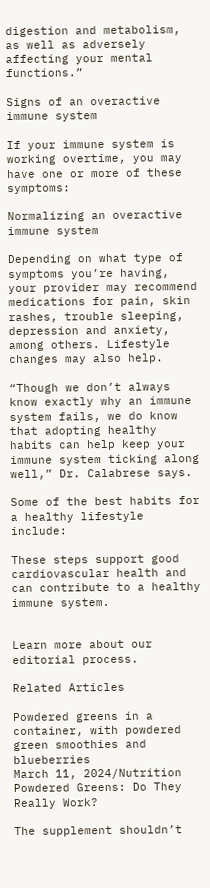digestion and metabolism, as well as adversely affecting your mental functions.”

Signs of an overactive immune system

If your immune system is working overtime, you may have one or more of these symptoms:

Normalizing an overactive immune system

Depending on what type of symptoms you’re having, your provider may recommend medications for pain, skin rashes, trouble sleeping, depression and anxiety, among others. Lifestyle changes may also help.

“Though we don’t always know exactly why an immune system fails, we do know that adopting healthy habits can help keep your immune system ticking along well,” Dr. Calabrese says.

Some of the best habits for a healthy lifestyle include:

These steps support good cardiovascular health and can contribute to a healthy immune system.


Learn more about our editorial process.

Related Articles

Powdered greens in a container, with powdered green smoothies and blueberries
March 11, 2024/Nutrition
Powdered Greens: Do They Really Work?

The supplement shouldn’t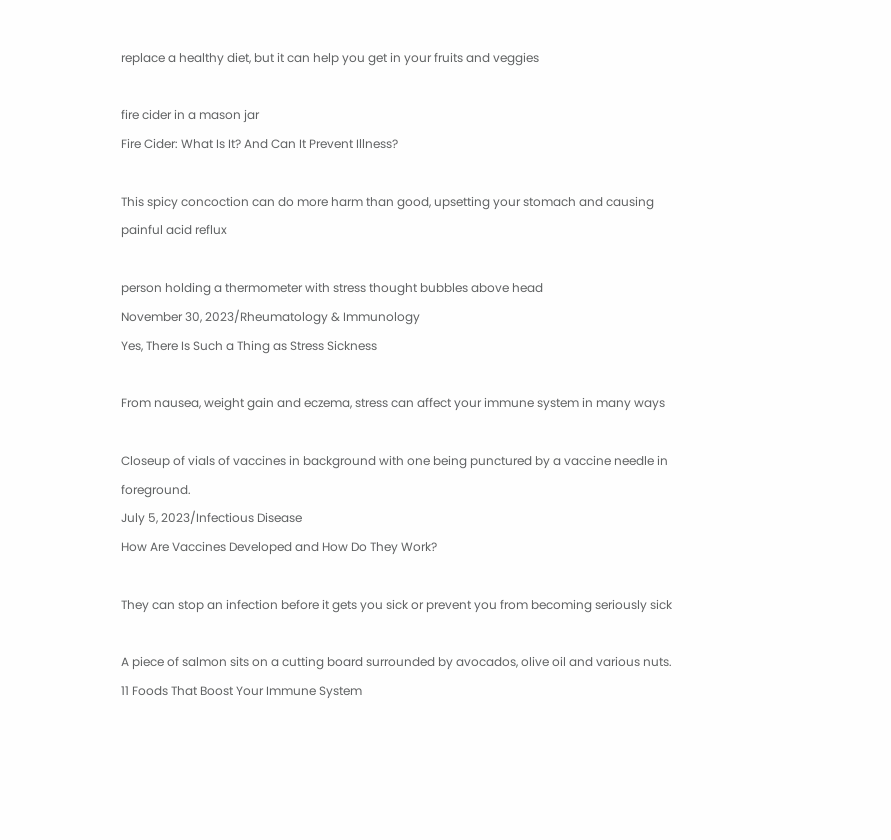replace a healthy diet, but it can help you get in your fruits and veggies

fire cider in a mason jar
Fire Cider: What Is It? And Can It Prevent Illness?

This spicy concoction can do more harm than good, upsetting your stomach and causing painful acid reflux

person holding a thermometer with stress thought bubbles above head
November 30, 2023/Rheumatology & Immunology
Yes, There Is Such a Thing as Stress Sickness

From nausea, weight gain and eczema, stress can affect your immune system in many ways

Closeup of vials of vaccines in background with one being punctured by a vaccine needle in foreground.
July 5, 2023/Infectious Disease
How Are Vaccines Developed and How Do They Work?

They can stop an infection before it gets you sick or prevent you from becoming seriously sick

A piece of salmon sits on a cutting board surrounded by avocados, olive oil and various nuts.
11 Foods That Boost Your Immune System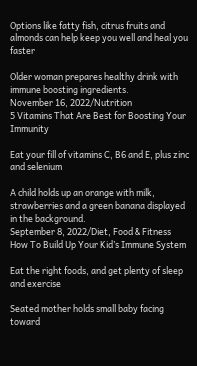Options like fatty fish, citrus fruits and almonds can help keep you well and heal you faster

Older woman prepares healthy drink with immune boosting ingredients.
November 16, 2022/Nutrition
5 Vitamins That Are Best for Boosting Your Immunity

Eat your fill of vitamins C, B6 and E, plus zinc and selenium

A child holds up an orange with milk, strawberries and a green banana displayed in the background.
September 8, 2022/Diet, Food & Fitness
How To Build Up Your Kid’s Immune System

Eat the right foods, and get plenty of sleep and exercise

Seated mother holds small baby facing toward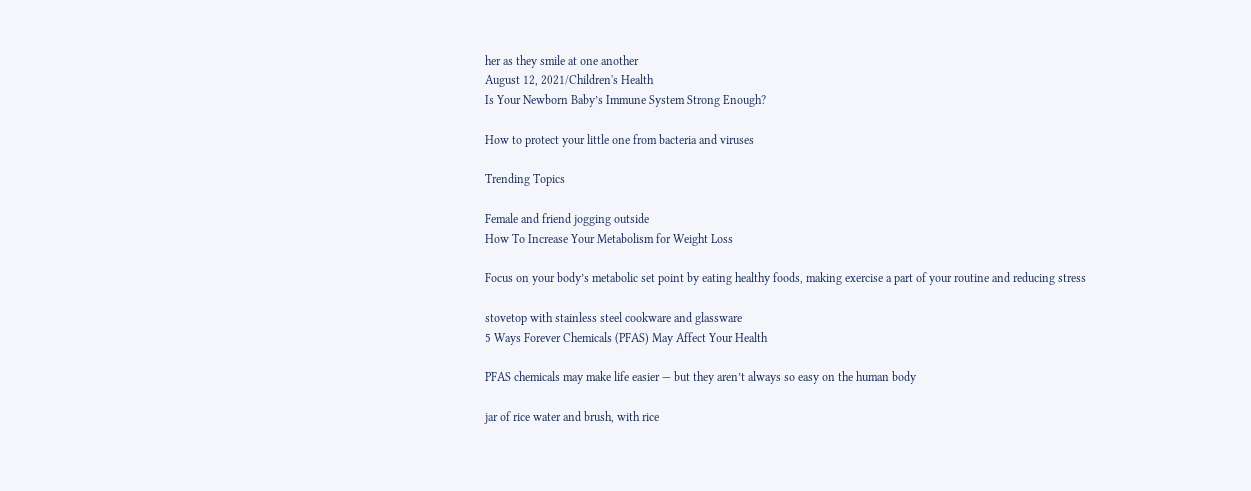her as they smile at one another
August 12, 2021/Children's Health
Is Your Newborn Baby’s Immune System Strong Enough?

How to protect your little one from bacteria and viruses

Trending Topics

Female and friend jogging outside
How To Increase Your Metabolism for Weight Loss

Focus on your body’s metabolic set point by eating healthy foods, making exercise a part of your routine and reducing stress

stovetop with stainless steel cookware and glassware
5 Ways Forever Chemicals (PFAS) May Affect Your Health

PFAS chemicals may make life easier — but they aren’t always so easy on the human body

jar of rice water and brush, with rice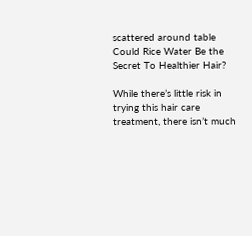scattered around table
Could Rice Water Be the Secret To Healthier Hair?

While there’s little risk in trying this hair care treatment, there isn’t much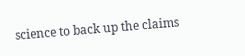science to back up the claims